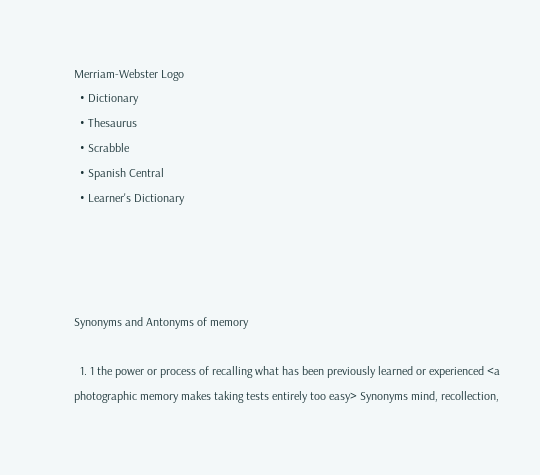Merriam-Webster Logo
  • Dictionary
  • Thesaurus
  • Scrabble
  • Spanish Central
  • Learner's Dictionary




Synonyms and Antonyms of memory

  1. 1 the power or process of recalling what has been previously learned or experienced <a photographic memory makes taking tests entirely too easy> Synonyms mind, recollection,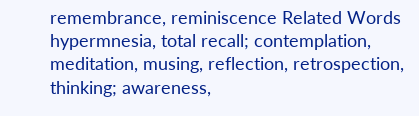remembrance, reminiscence Related Words hypermnesia, total recall; contemplation, meditation, musing, reflection, retrospection, thinking; awareness,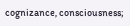cognizance, consciousness;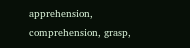apprehension, comprehension, grasp,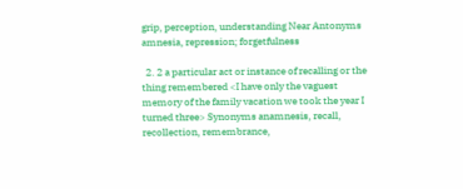grip, perception, understanding Near Antonyms amnesia, repression; forgetfulness

  2. 2 a particular act or instance of recalling or the thing remembered <I have only the vaguest memory of the family vacation we took the year I turned three> Synonyms anamnesis, recall, recollection, remembrance,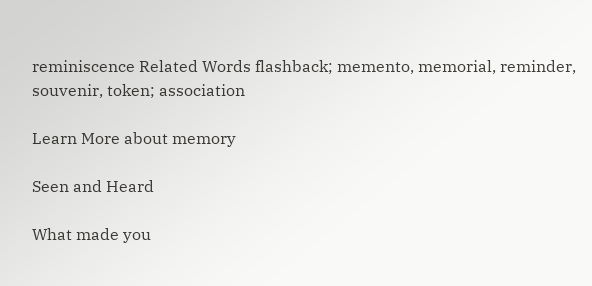reminiscence Related Words flashback; memento, memorial, reminder, souvenir, token; association

Learn More about memory

Seen and Heard

What made you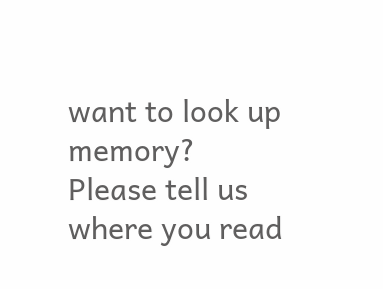want to look up memory? Please tell us where you read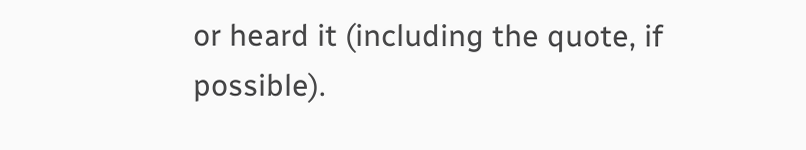or heard it (including the quote, if possible).